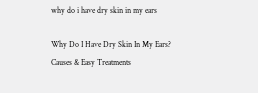why do i have dry skin in my ears

Why Do I Have Dry Skin In My Ears? Causes & Easy Treatments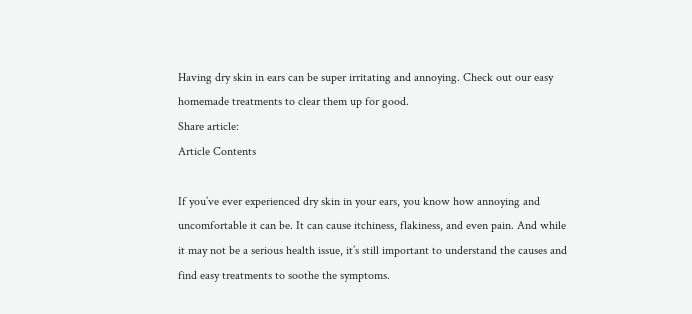Having dry skin in ears can be super irritating and annoying. Check out our easy homemade treatments to clear them up for good.
Share article:
Article Contents

If you’ve ever experienced dry skin in your ears, you know how annoying and uncomfortable it can be. It can cause itchiness, flakiness, and even pain. And while it may not be a serious health issue, it’s still important to understand the causes and find easy treatments to soothe the symptoms.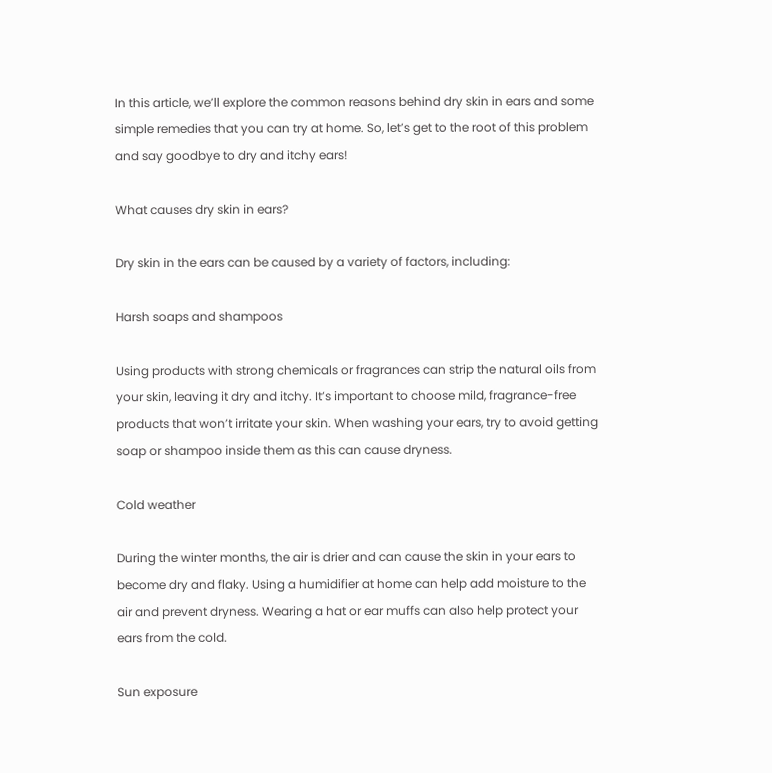In this article, we’ll explore the common reasons behind dry skin in ears and some simple remedies that you can try at home. So, let’s get to the root of this problem and say goodbye to dry and itchy ears!

What causes dry skin in ears?

Dry skin in the ears can be caused by a variety of factors, including:

Harsh soaps and shampoos

Using products with strong chemicals or fragrances can strip the natural oils from your skin, leaving it dry and itchy. It’s important to choose mild, fragrance-free products that won’t irritate your skin. When washing your ears, try to avoid getting soap or shampoo inside them as this can cause dryness.

Cold weather

During the winter months, the air is drier and can cause the skin in your ears to become dry and flaky. Using a humidifier at home can help add moisture to the air and prevent dryness. Wearing a hat or ear muffs can also help protect your ears from the cold.

Sun exposure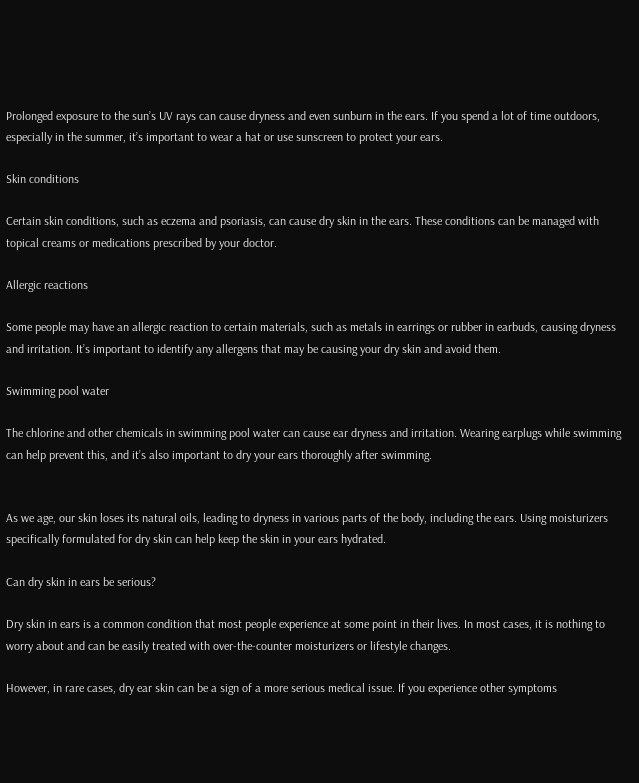Prolonged exposure to the sun’s UV rays can cause dryness and even sunburn in the ears. If you spend a lot of time outdoors, especially in the summer, it’s important to wear a hat or use sunscreen to protect your ears.

Skin conditions

Certain skin conditions, such as eczema and psoriasis, can cause dry skin in the ears. These conditions can be managed with topical creams or medications prescribed by your doctor.

Allergic reactions

Some people may have an allergic reaction to certain materials, such as metals in earrings or rubber in earbuds, causing dryness and irritation. It’s important to identify any allergens that may be causing your dry skin and avoid them.

Swimming pool water

The chlorine and other chemicals in swimming pool water can cause ear dryness and irritation. Wearing earplugs while swimming can help prevent this, and it’s also important to dry your ears thoroughly after swimming.


As we age, our skin loses its natural oils, leading to dryness in various parts of the body, including the ears. Using moisturizers specifically formulated for dry skin can help keep the skin in your ears hydrated.

Can dry skin in ears be serious?

Dry skin in ears is a common condition that most people experience at some point in their lives. In most cases, it is nothing to worry about and can be easily treated with over-the-counter moisturizers or lifestyle changes.

However, in rare cases, dry ear skin can be a sign of a more serious medical issue. If you experience other symptoms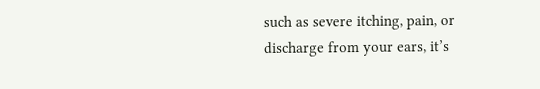such as severe itching, pain, or discharge from your ears, it’s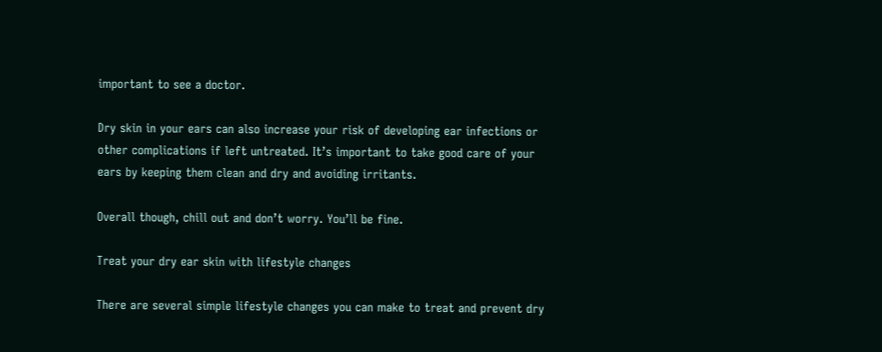important to see a doctor.

Dry skin in your ears can also increase your risk of developing ear infections or other complications if left untreated. It’s important to take good care of your ears by keeping them clean and dry and avoiding irritants.

Overall though, chill out and don’t worry. You’ll be fine.

Treat your dry ear skin with lifestyle changes

There are several simple lifestyle changes you can make to treat and prevent dry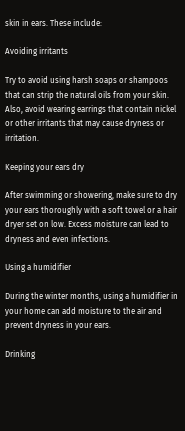skin in ears. These include:

Avoiding irritants

Try to avoid using harsh soaps or shampoos that can strip the natural oils from your skin. Also, avoid wearing earrings that contain nickel or other irritants that may cause dryness or irritation.

Keeping your ears dry

After swimming or showering, make sure to dry your ears thoroughly with a soft towel or a hair dryer set on low. Excess moisture can lead to dryness and even infections.

Using a humidifier

During the winter months, using a humidifier in your home can add moisture to the air and prevent dryness in your ears.

Drinking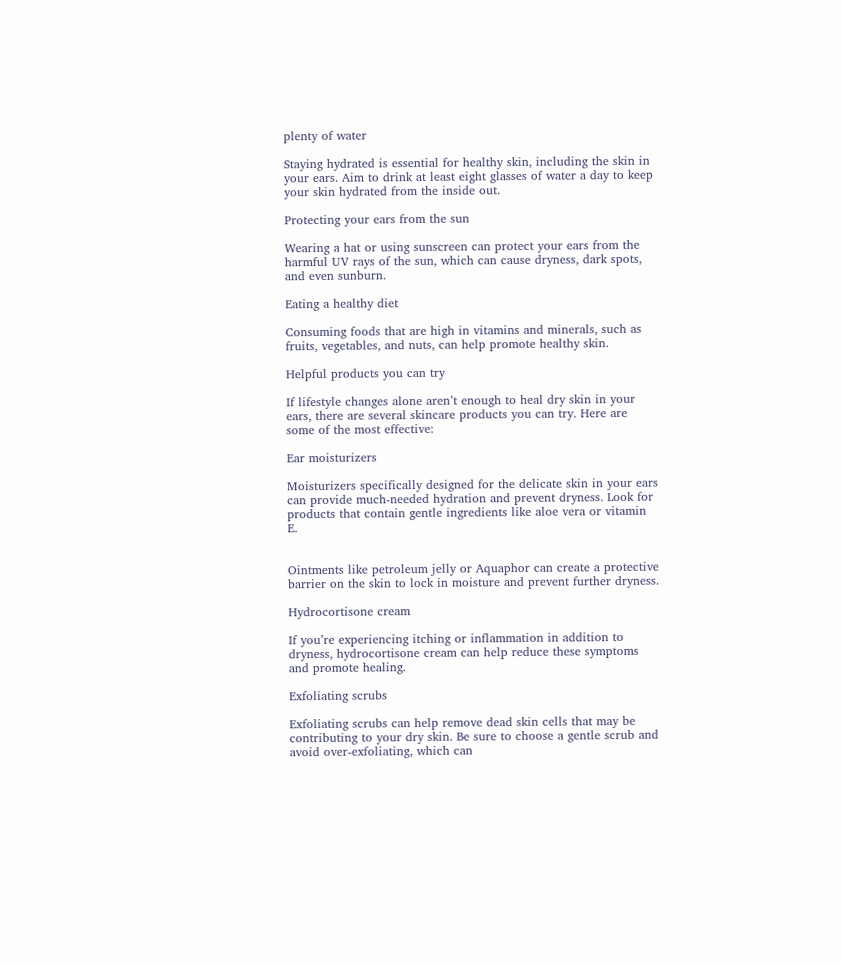plenty of water

Staying hydrated is essential for healthy skin, including the skin in your ears. Aim to drink at least eight glasses of water a day to keep your skin hydrated from the inside out.

Protecting your ears from the sun

Wearing a hat or using sunscreen can protect your ears from the harmful UV rays of the sun, which can cause dryness, dark spots, and even sunburn.

Eating a healthy diet

Consuming foods that are high in vitamins and minerals, such as fruits, vegetables, and nuts, can help promote healthy skin.

Helpful products you can try

If lifestyle changes alone aren’t enough to heal dry skin in your ears, there are several skincare products you can try. Here are some of the most effective:

Ear moisturizers

Moisturizers specifically designed for the delicate skin in your ears can provide much-needed hydration and prevent dryness. Look for products that contain gentle ingredients like aloe vera or vitamin E.


Ointments like petroleum jelly or Aquaphor can create a protective barrier on the skin to lock in moisture and prevent further dryness.

Hydrocortisone cream

If you’re experiencing itching or inflammation in addition to dryness, hydrocortisone cream can help reduce these symptoms and promote healing.

Exfoliating scrubs

Exfoliating scrubs can help remove dead skin cells that may be contributing to your dry skin. Be sure to choose a gentle scrub and avoid over-exfoliating, which can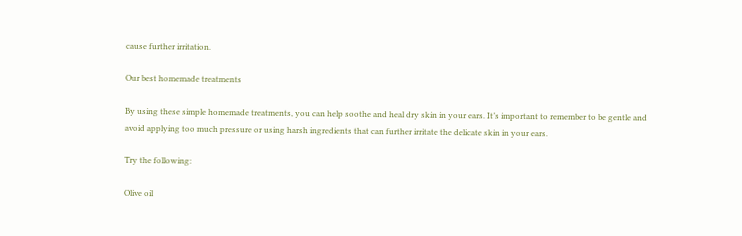cause further irritation.

Our best homemade treatments

By using these simple homemade treatments, you can help soothe and heal dry skin in your ears. It’s important to remember to be gentle and avoid applying too much pressure or using harsh ingredients that can further irritate the delicate skin in your ears.

Try the following:

Olive oil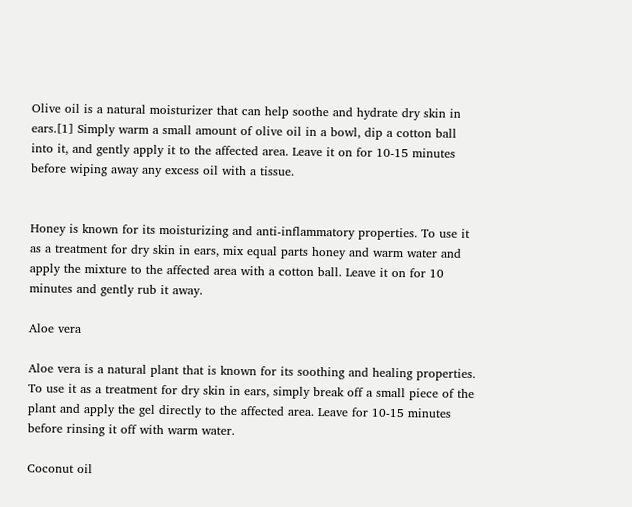Olive oil is a natural moisturizer that can help soothe and hydrate dry skin in ears.[1] Simply warm a small amount of olive oil in a bowl, dip a cotton ball into it, and gently apply it to the affected area. Leave it on for 10-15 minutes before wiping away any excess oil with a tissue.


Honey is known for its moisturizing and anti-inflammatory properties. To use it as a treatment for dry skin in ears, mix equal parts honey and warm water and apply the mixture to the affected area with a cotton ball. Leave it on for 10 minutes and gently rub it away.

Aloe vera

Aloe vera is a natural plant that is known for its soothing and healing properties. To use it as a treatment for dry skin in ears, simply break off a small piece of the plant and apply the gel directly to the affected area. Leave for 10-15 minutes before rinsing it off with warm water.

Coconut oil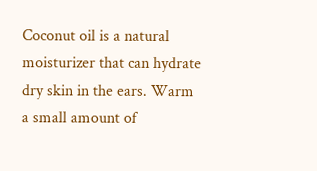Coconut oil is a natural moisturizer that can hydrate dry skin in the ears. Warm a small amount of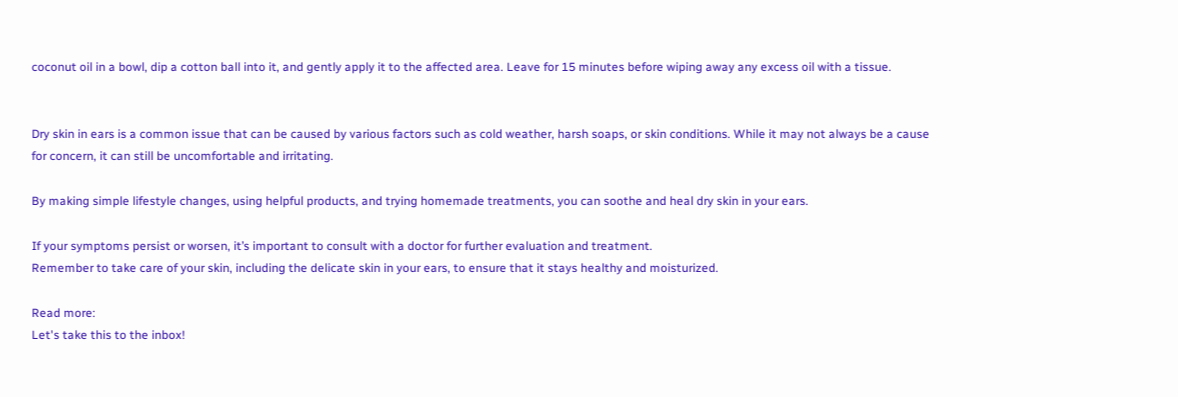coconut oil in a bowl, dip a cotton ball into it, and gently apply it to the affected area. Leave for 15 minutes before wiping away any excess oil with a tissue.


Dry skin in ears is a common issue that can be caused by various factors such as cold weather, harsh soaps, or skin conditions. While it may not always be a cause for concern, it can still be uncomfortable and irritating.

By making simple lifestyle changes, using helpful products, and trying homemade treatments, you can soothe and heal dry skin in your ears.

If your symptoms persist or worsen, it’s important to consult with a doctor for further evaluation and treatment.
Remember to take care of your skin, including the delicate skin in your ears, to ensure that it stays healthy and moisturized.

Read more:
Let's take this to the inbox!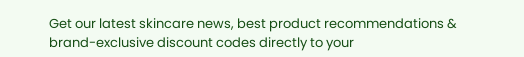Get our latest skincare news, best product recommendations & brand-exclusive discount codes directly to your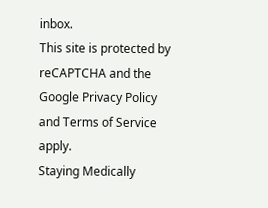inbox.
This site is protected by reCAPTCHA and the Google Privacy Policy and Terms of Service apply.
Staying Medically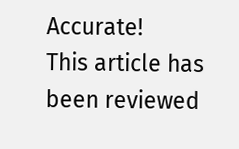Accurate!
This article has been reviewed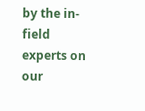by the in-field experts on our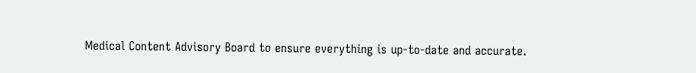Medical Content Advisory Board to ensure everything is up-to-date and accurate.